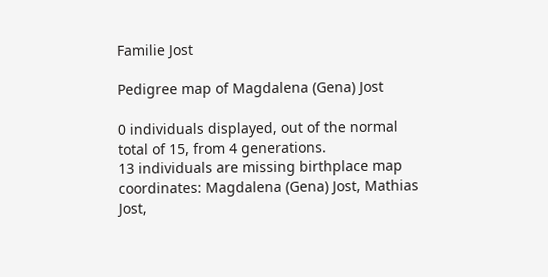Familie Jost

Pedigree map of Magdalena (Gena) Jost

0 individuals displayed, out of the normal total of 15, from 4 generations.
13 individuals are missing birthplace map coordinates: Magdalena (Gena) Jost, Mathias Jost,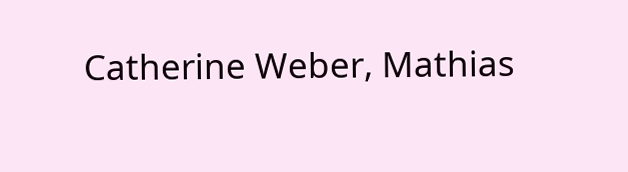Catherine Weber, Mathias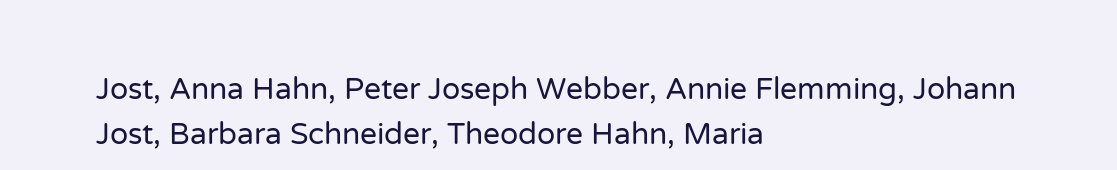Jost, Anna Hahn, Peter Joseph Webber, Annie Flemming, Johann Jost, Barbara Schneider, Theodore Hahn, Maria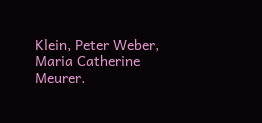Klein, Peter Weber, Maria Catherine Meurer.